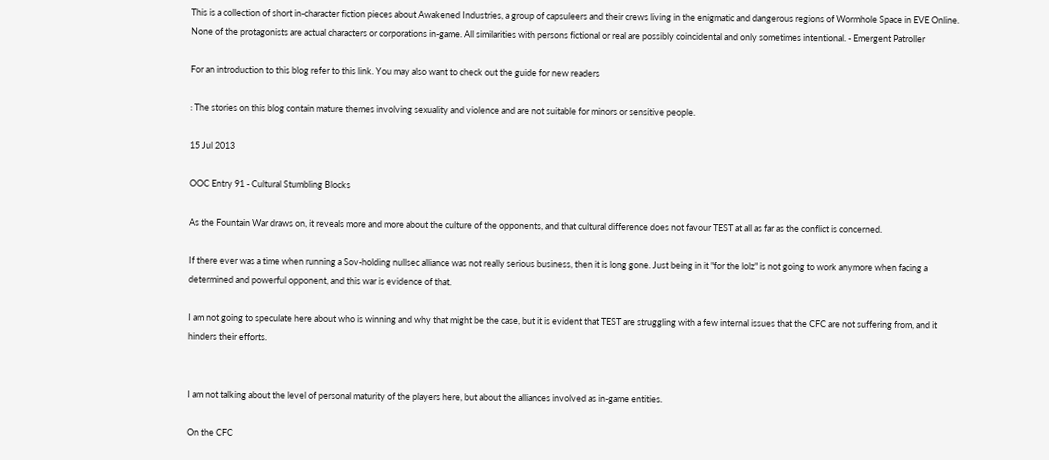This is a collection of short in-character fiction pieces about Awakened Industries, a group of capsuleers and their crews living in the enigmatic and dangerous regions of Wormhole Space in EVE Online. None of the protagonists are actual characters or corporations in-game. All similarities with persons fictional or real are possibly coincidental and only sometimes intentional. - Emergent Patroller

For an introduction to this blog refer to this link. You may also want to check out the guide for new readers

: The stories on this blog contain mature themes involving sexuality and violence and are not suitable for minors or sensitive people.

15 Jul 2013

OOC Entry 91 - Cultural Stumbling Blocks

As the Fountain War draws on, it reveals more and more about the culture of the opponents, and that cultural difference does not favour TEST at all as far as the conflict is concerned.

If there ever was a time when running a Sov-holding nullsec alliance was not really serious business, then it is long gone. Just being in it "for the lolz" is not going to work anymore when facing a determined and powerful opponent, and this war is evidence of that.

I am not going to speculate here about who is winning and why that might be the case, but it is evident that TEST are struggling with a few internal issues that the CFC are not suffering from, and it hinders their efforts.


I am not talking about the level of personal maturity of the players here, but about the alliances involved as in-game entities.

On the CFC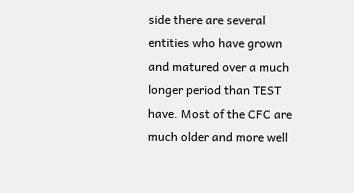side there are several entities who have grown and matured over a much longer period than TEST have. Most of the CFC are much older and more well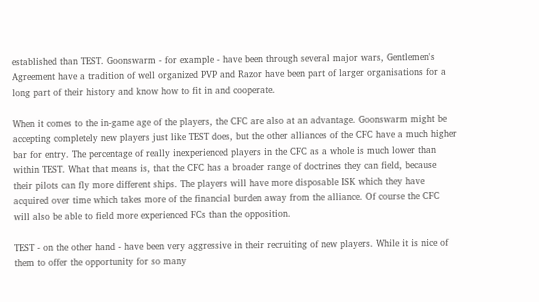established than TEST. Goonswarm - for example - have been through several major wars, Gentlemen's Agreement have a tradition of well organized PVP and Razor have been part of larger organisations for a long part of their history and know how to fit in and cooperate.

When it comes to the in-game age of the players, the CFC are also at an advantage. Goonswarm might be accepting completely new players just like TEST does, but the other alliances of the CFC have a much higher bar for entry. The percentage of really inexperienced players in the CFC as a whole is much lower than within TEST. What that means is, that the CFC has a broader range of doctrines they can field, because their pilots can fly more different ships. The players will have more disposable ISK which they have acquired over time which takes more of the financial burden away from the alliance. Of course the CFC will also be able to field more experienced FCs than the opposition.

TEST - on the other hand - have been very aggressive in their recruiting of new players. While it is nice of them to offer the opportunity for so many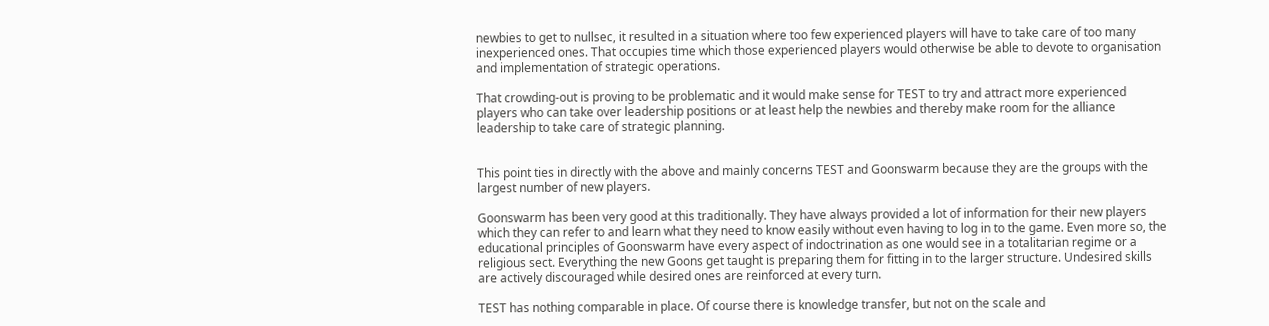newbies to get to nullsec, it resulted in a situation where too few experienced players will have to take care of too many inexperienced ones. That occupies time which those experienced players would otherwise be able to devote to organisation and implementation of strategic operations.

That crowding-out is proving to be problematic and it would make sense for TEST to try and attract more experienced players who can take over leadership positions or at least help the newbies and thereby make room for the alliance leadership to take care of strategic planning.


This point ties in directly with the above and mainly concerns TEST and Goonswarm because they are the groups with the largest number of new players.

Goonswarm has been very good at this traditionally. They have always provided a lot of information for their new players which they can refer to and learn what they need to know easily without even having to log in to the game. Even more so, the educational principles of Goonswarm have every aspect of indoctrination as one would see in a totalitarian regime or a religious sect. Everything the new Goons get taught is preparing them for fitting in to the larger structure. Undesired skills are actively discouraged while desired ones are reinforced at every turn.

TEST has nothing comparable in place. Of course there is knowledge transfer, but not on the scale and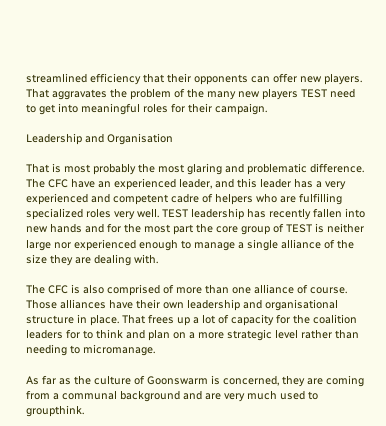streamlined efficiency that their opponents can offer new players. That aggravates the problem of the many new players TEST need to get into meaningful roles for their campaign.

Leadership and Organisation

That is most probably the most glaring and problematic difference. The CFC have an experienced leader, and this leader has a very experienced and competent cadre of helpers who are fulfilling specialized roles very well. TEST leadership has recently fallen into new hands and for the most part the core group of TEST is neither large nor experienced enough to manage a single alliance of the size they are dealing with.

The CFC is also comprised of more than one alliance of course. Those alliances have their own leadership and organisational structure in place. That frees up a lot of capacity for the coalition leaders for to think and plan on a more strategic level rather than needing to micromanage.

As far as the culture of Goonswarm is concerned, they are coming from a communal background and are very much used to groupthink.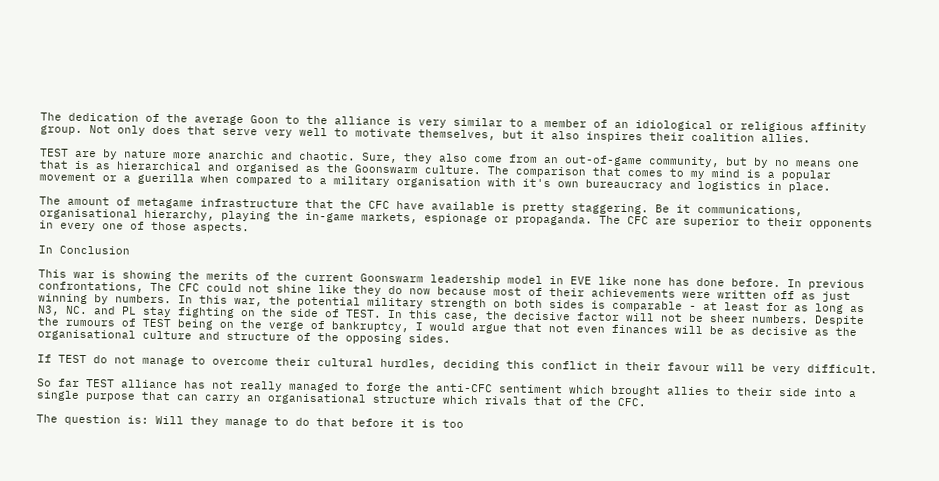The dedication of the average Goon to the alliance is very similar to a member of an idiological or religious affinity group. Not only does that serve very well to motivate themselves, but it also inspires their coalition allies.

TEST are by nature more anarchic and chaotic. Sure, they also come from an out-of-game community, but by no means one that is as hierarchical and organised as the Goonswarm culture. The comparison that comes to my mind is a popular movement or a guerilla when compared to a military organisation with it's own bureaucracy and logistics in place.

The amount of metagame infrastructure that the CFC have available is pretty staggering. Be it communications, organisational hierarchy, playing the in-game markets, espionage or propaganda. The CFC are superior to their opponents in every one of those aspects.

In Conclusion

This war is showing the merits of the current Goonswarm leadership model in EVE like none has done before. In previous confrontations, The CFC could not shine like they do now because most of their achievements were written off as just winning by numbers. In this war, the potential military strength on both sides is comparable - at least for as long as N3, NC. and PL stay fighting on the side of TEST. In this case, the decisive factor will not be sheer numbers. Despite the rumours of TEST being on the verge of bankruptcy, I would argue that not even finances will be as decisive as the organisational culture and structure of the opposing sides.

If TEST do not manage to overcome their cultural hurdles, deciding this conflict in their favour will be very difficult.

So far TEST alliance has not really managed to forge the anti-CFC sentiment which brought allies to their side into a single purpose that can carry an organisational structure which rivals that of the CFC.

The question is: Will they manage to do that before it is too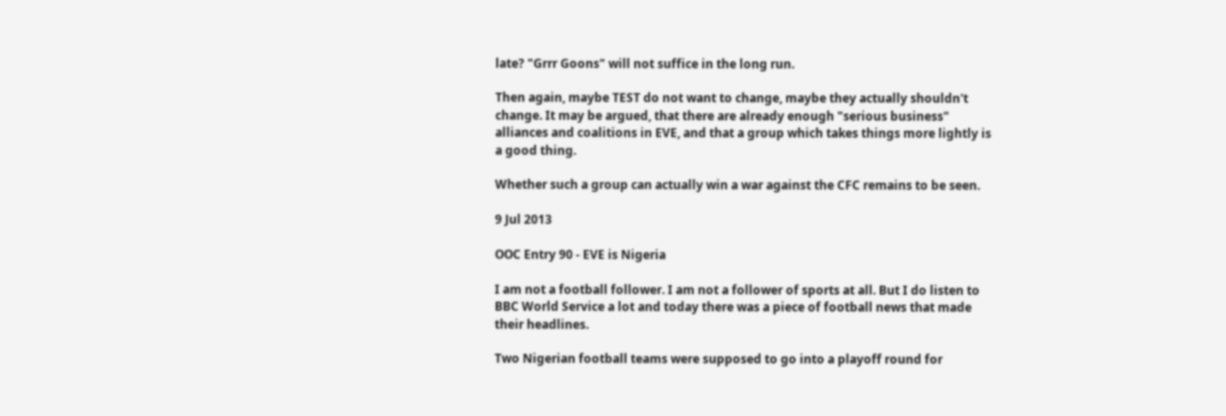late? "Grrr Goons" will not suffice in the long run.

Then again, maybe TEST do not want to change, maybe they actually shouldn't change. It may be argued, that there are already enough "serious business" alliances and coalitions in EVE, and that a group which takes things more lightly is a good thing.

Whether such a group can actually win a war against the CFC remains to be seen.

9 Jul 2013

OOC Entry 90 - EVE is Nigeria

I am not a football follower. I am not a follower of sports at all. But I do listen to BBC World Service a lot and today there was a piece of football news that made their headlines.

Two Nigerian football teams were supposed to go into a playoff round for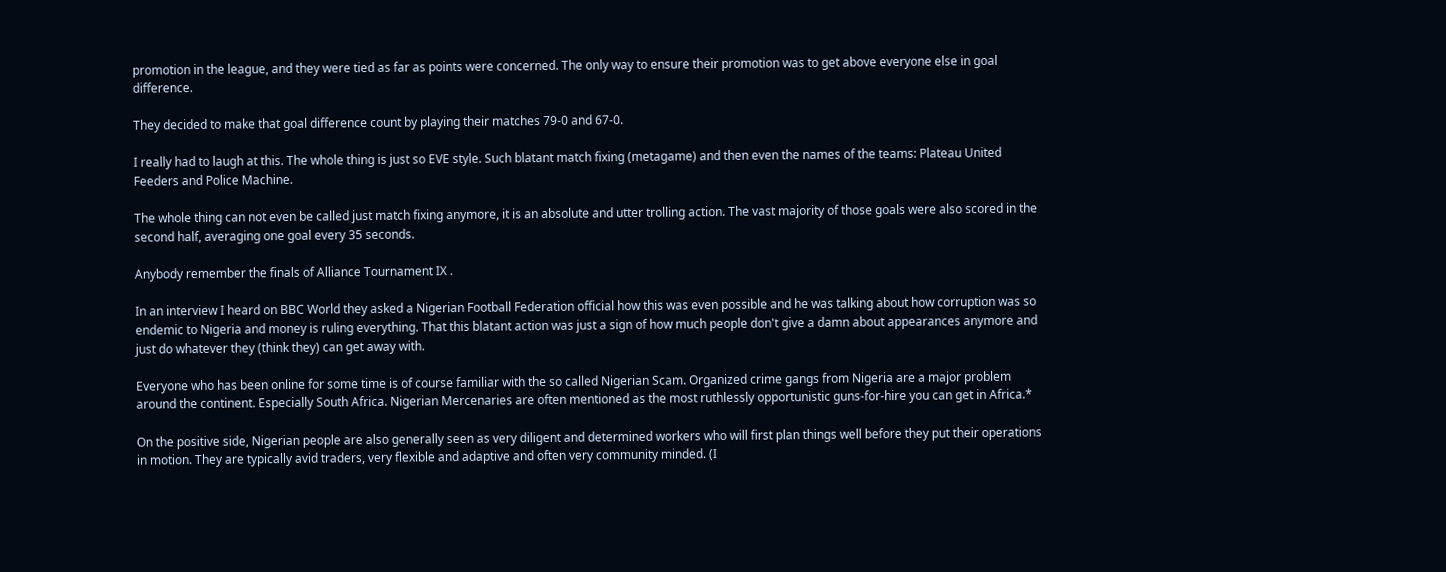promotion in the league, and they were tied as far as points were concerned. The only way to ensure their promotion was to get above everyone else in goal difference.

They decided to make that goal difference count by playing their matches 79-0 and 67-0.

I really had to laugh at this. The whole thing is just so EVE style. Such blatant match fixing (metagame) and then even the names of the teams: Plateau United Feeders and Police Machine.

The whole thing can not even be called just match fixing anymore, it is an absolute and utter trolling action. The vast majority of those goals were also scored in the second half, averaging one goal every 35 seconds.

Anybody remember the finals of Alliance Tournament IX .

In an interview I heard on BBC World they asked a Nigerian Football Federation official how this was even possible and he was talking about how corruption was so endemic to Nigeria and money is ruling everything. That this blatant action was just a sign of how much people don't give a damn about appearances anymore and just do whatever they (think they) can get away with.

Everyone who has been online for some time is of course familiar with the so called Nigerian Scam. Organized crime gangs from Nigeria are a major problem around the continent. Especially South Africa. Nigerian Mercenaries are often mentioned as the most ruthlessly opportunistic guns-for-hire you can get in Africa.*

On the positive side, Nigerian people are also generally seen as very diligent and determined workers who will first plan things well before they put their operations in motion. They are typically avid traders, very flexible and adaptive and often very community minded. (I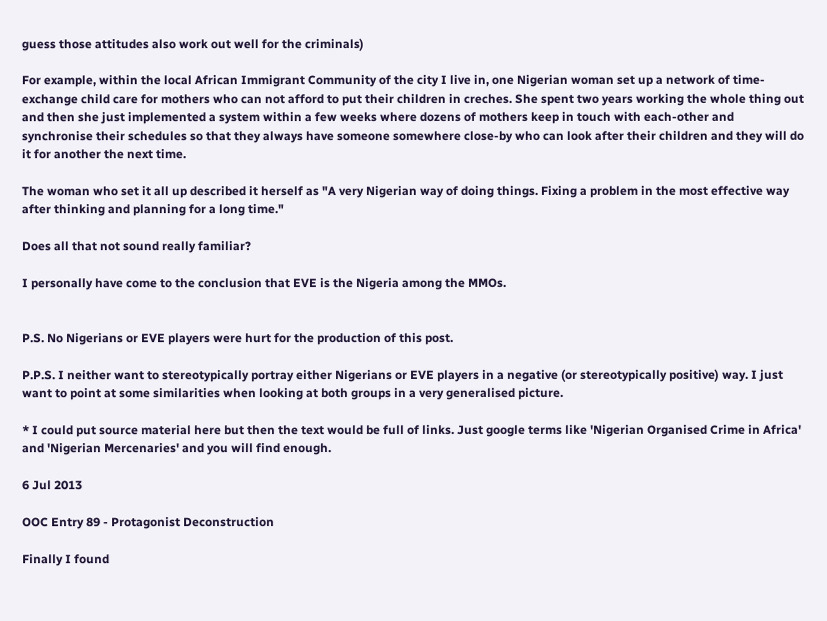guess those attitudes also work out well for the criminals)

For example, within the local African Immigrant Community of the city I live in, one Nigerian woman set up a network of time-exchange child care for mothers who can not afford to put their children in creches. She spent two years working the whole thing out and then she just implemented a system within a few weeks where dozens of mothers keep in touch with each-other and synchronise their schedules so that they always have someone somewhere close-by who can look after their children and they will do it for another the next time.

The woman who set it all up described it herself as "A very Nigerian way of doing things. Fixing a problem in the most effective way after thinking and planning for a long time."

Does all that not sound really familiar?

I personally have come to the conclusion that EVE is the Nigeria among the MMOs.


P.S. No Nigerians or EVE players were hurt for the production of this post.

P.P.S. I neither want to stereotypically portray either Nigerians or EVE players in a negative (or stereotypically positive) way. I just want to point at some similarities when looking at both groups in a very generalised picture.

* I could put source material here but then the text would be full of links. Just google terms like 'Nigerian Organised Crime in Africa' and 'Nigerian Mercenaries' and you will find enough.

6 Jul 2013

OOC Entry 89 - Protagonist Deconstruction

Finally I found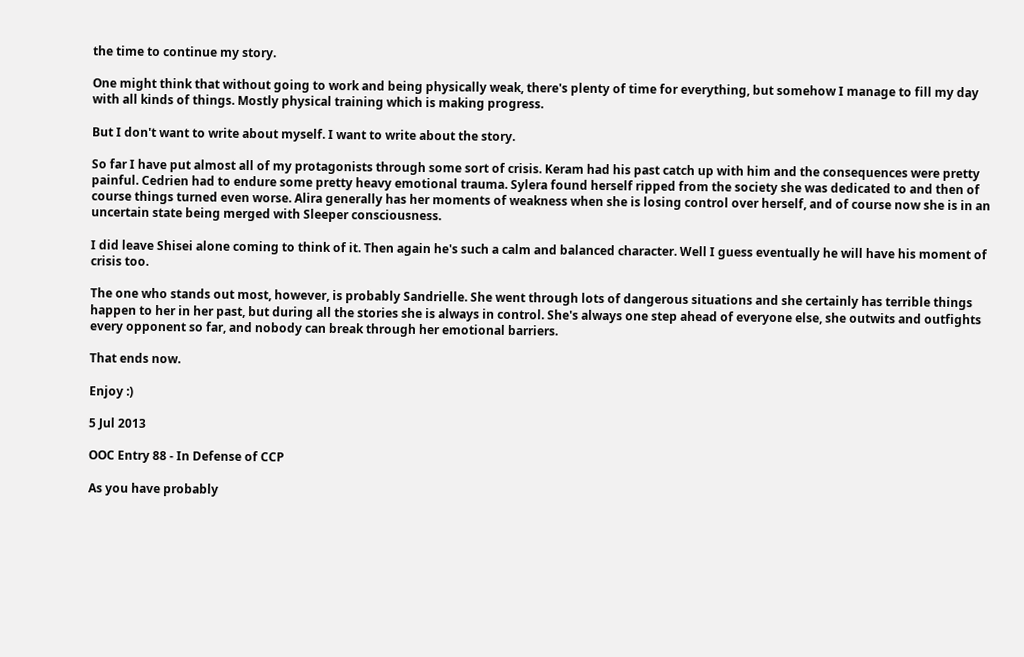the time to continue my story.

One might think that without going to work and being physically weak, there's plenty of time for everything, but somehow I manage to fill my day with all kinds of things. Mostly physical training which is making progress.

But I don't want to write about myself. I want to write about the story.

So far I have put almost all of my protagonists through some sort of crisis. Keram had his past catch up with him and the consequences were pretty painful. Cedrien had to endure some pretty heavy emotional trauma. Sylera found herself ripped from the society she was dedicated to and then of course things turned even worse. Alira generally has her moments of weakness when she is losing control over herself, and of course now she is in an uncertain state being merged with Sleeper consciousness.

I did leave Shisei alone coming to think of it. Then again he's such a calm and balanced character. Well I guess eventually he will have his moment of crisis too.

The one who stands out most, however, is probably Sandrielle. She went through lots of dangerous situations and she certainly has terrible things happen to her in her past, but during all the stories she is always in control. She's always one step ahead of everyone else, she outwits and outfights every opponent so far, and nobody can break through her emotional barriers.

That ends now.

Enjoy :)

5 Jul 2013

OOC Entry 88 - In Defense of CCP

As you have probably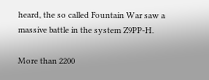heard, the so called Fountain War saw a massive battle in the system Z9PP-H.

More than 2200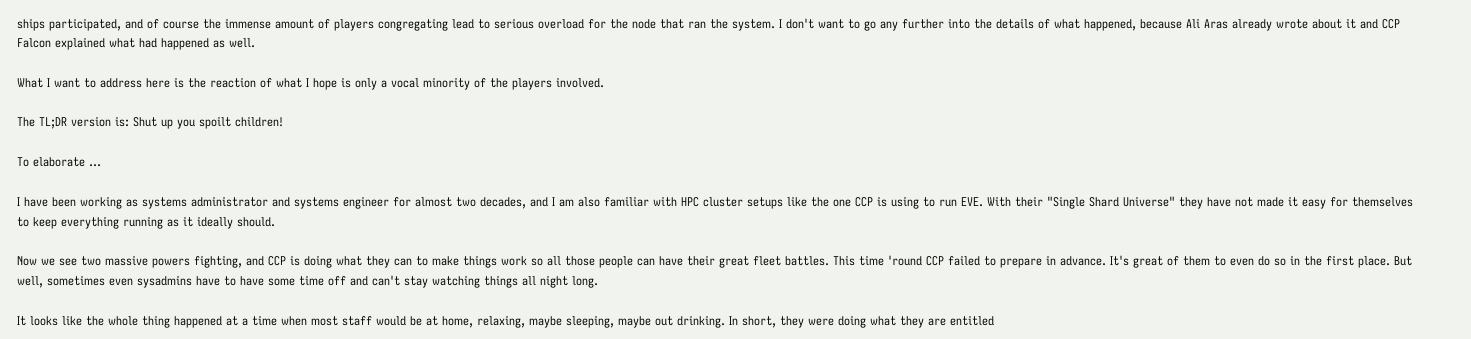ships participated, and of course the immense amount of players congregating lead to serious overload for the node that ran the system. I don't want to go any further into the details of what happened, because Ali Aras already wrote about it and CCP Falcon explained what had happened as well.

What I want to address here is the reaction of what I hope is only a vocal minority of the players involved.

The TL;DR version is: Shut up you spoilt children!

To elaborate ...

I have been working as systems administrator and systems engineer for almost two decades, and I am also familiar with HPC cluster setups like the one CCP is using to run EVE. With their "Single Shard Universe" they have not made it easy for themselves to keep everything running as it ideally should.

Now we see two massive powers fighting, and CCP is doing what they can to make things work so all those people can have their great fleet battles. This time 'round CCP failed to prepare in advance. It's great of them to even do so in the first place. But well, sometimes even sysadmins have to have some time off and can't stay watching things all night long.

It looks like the whole thing happened at a time when most staff would be at home, relaxing, maybe sleeping, maybe out drinking. In short, they were doing what they are entitled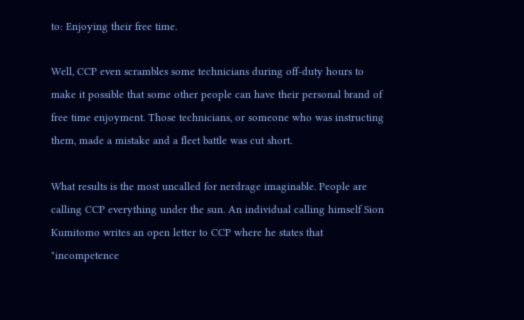to: Enjoying their free time.

Well, CCP even scrambles some technicians during off-duty hours to make it possible that some other people can have their personal brand of free time enjoyment. Those technicians, or someone who was instructing them, made a mistake and a fleet battle was cut short.

What results is the most uncalled for nerdrage imaginable. People are calling CCP everything under the sun. An individual calling himself Sion Kumitomo writes an open letter to CCP where he states that "incompetence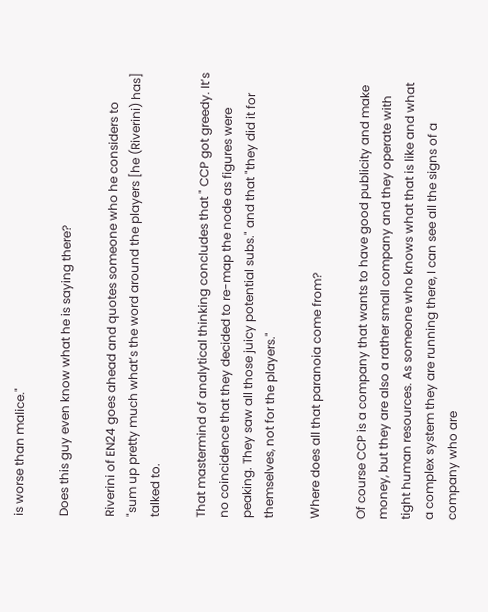is worse than malice."

Does this guy even know what he is saying there?

Riverini of EN24 goes ahead and quotes someone who he considers to "sum up pretty much what’s the word around the players [he (Riverini) has] talked to.

That mastermind of analytical thinking concludes that " CCP got greedy. It’s no coincidence that they decided to re-map the node as figures were peaking. They saw all those juicy potential subs." and that "they did it for themselves, not for the players."

Where does all that paranoia come from?

Of course CCP is a company that wants to have good publicity and make money, but they are also a rather small company and they operate with tight human resources. As someone who knows what that is like and what a complex system they are running there, I can see all the signs of a company who are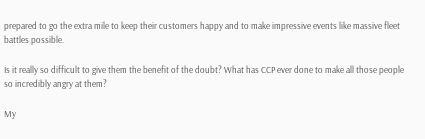prepared to go the extra mile to keep their customers happy and to make impressive events like massive fleet battles possible.

Is it really so difficult to give them the benefit of the doubt? What has CCP ever done to make all those people so incredibly angry at them?

My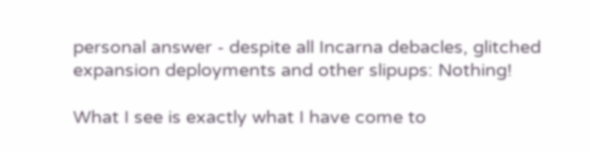personal answer - despite all Incarna debacles, glitched expansion deployments and other slipups: Nothing!

What I see is exactly what I have come to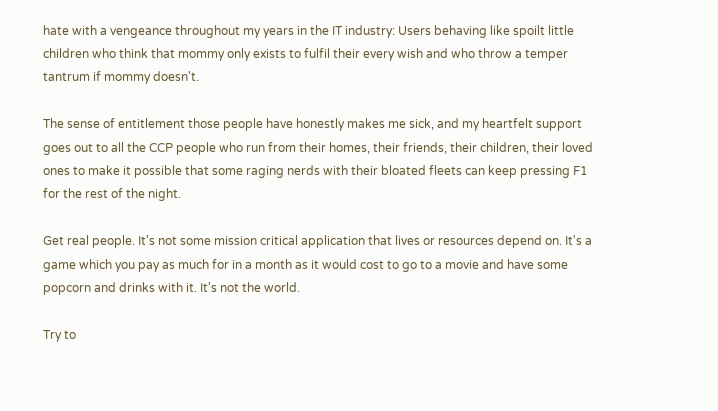hate with a vengeance throughout my years in the IT industry: Users behaving like spoilt little children who think that mommy only exists to fulfil their every wish and who throw a temper tantrum if mommy doesn't.

The sense of entitlement those people have honestly makes me sick, and my heartfelt support goes out to all the CCP people who run from their homes, their friends, their children, their loved ones to make it possible that some raging nerds with their bloated fleets can keep pressing F1 for the rest of the night.

Get real people. It's not some mission critical application that lives or resources depend on. It's a game which you pay as much for in a month as it would cost to go to a movie and have some popcorn and drinks with it. It's not the world.

Try to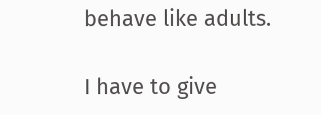behave like adults.

I have to give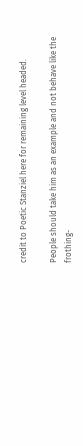credit to Poetic Stanziel here for remaining level headed.

People should take him as an example and not behave like the frothing-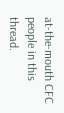at-the-mouth CFC people in this thread.